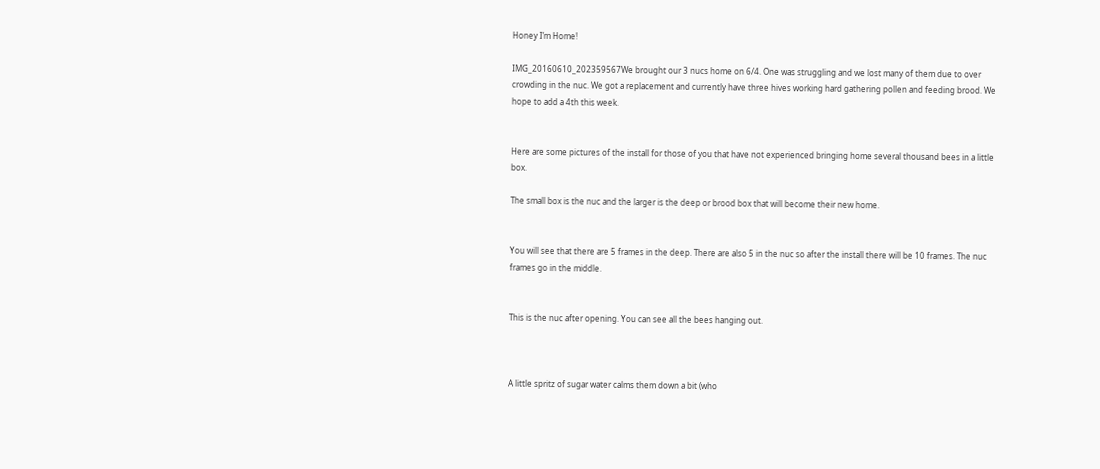Honey I’m Home!

IMG_20160610_202359567We brought our 3 nucs home on 6/4. One was struggling and we lost many of them due to over crowding in the nuc. We got a replacement and currently have three hives working hard gathering pollen and feeding brood. We hope to add a 4th this week.


Here are some pictures of the install for those of you that have not experienced bringing home several thousand bees in a little box.

The small box is the nuc and the larger is the deep or brood box that will become their new home.


You will see that there are 5 frames in the deep. There are also 5 in the nuc so after the install there will be 10 frames. The nuc frames go in the middle.


This is the nuc after opening. You can see all the bees hanging out.



A little spritz of sugar water calms them down a bit (who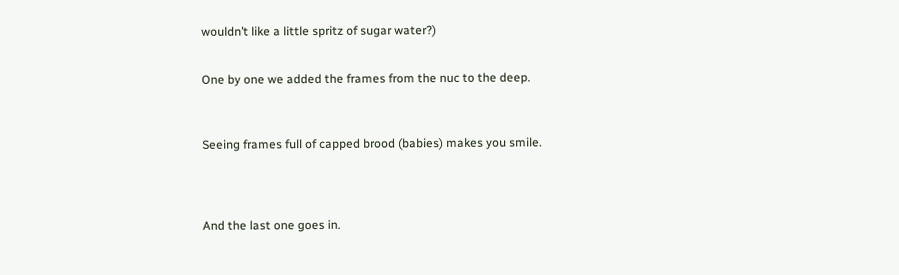wouldn’t like a little spritz of sugar water?)


One by one we added the frames from the nuc to the deep.



Seeing frames full of capped brood (babies) makes you smile.




And the last one goes in.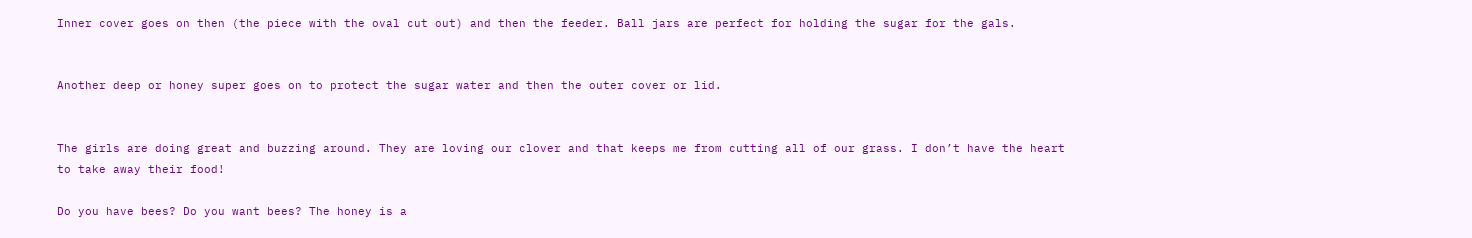Inner cover goes on then (the piece with the oval cut out) and then the feeder. Ball jars are perfect for holding the sugar for the gals.


Another deep or honey super goes on to protect the sugar water and then the outer cover or lid.


The girls are doing great and buzzing around. They are loving our clover and that keeps me from cutting all of our grass. I don’t have the heart to take away their food!

Do you have bees? Do you want bees? The honey is a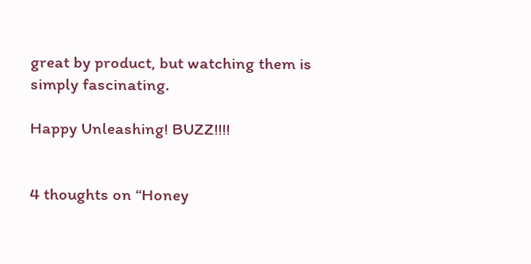great by product, but watching them is simply fascinating.

Happy Unleashing! BUZZ!!!!


4 thoughts on “Honey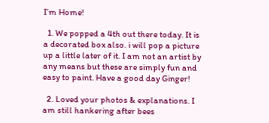I’m Home!

  1. We popped a 4th out there today. It is a decorated box also. i will pop a picture up a little later of it. I am not an artist by any means but these are simply fun and easy to paint. Have a good day Ginger!

  2. Loved your photos & explanations. I am still hankering after bees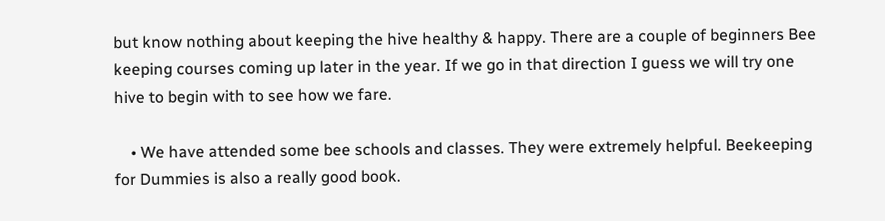but know nothing about keeping the hive healthy & happy. There are a couple of beginners Bee keeping courses coming up later in the year. If we go in that direction I guess we will try one hive to begin with to see how we fare.

    • We have attended some bee schools and classes. They were extremely helpful. Beekeeping for Dummies is also a really good book.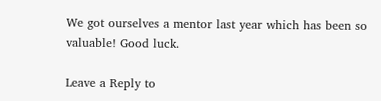We got ourselves a mentor last year which has been so valuable! Good luck.

Leave a Reply to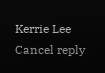Kerrie Lee Cancel reply